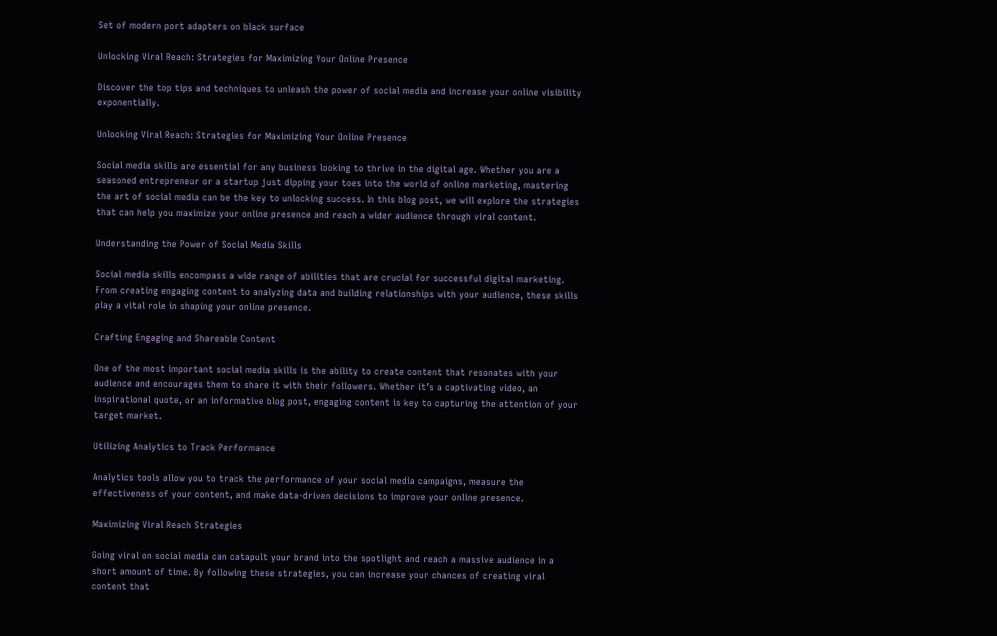Set of modern port adapters on black surface

Unlocking Viral Reach: Strategies for Maximizing Your Online Presence

Discover the top tips and techniques to unleash the power of social media and increase your online visibility exponentially.

Unlocking Viral Reach: Strategies for Maximizing Your Online Presence

Social media skills are essential for any business looking to thrive in the digital age. Whether you are a seasoned entrepreneur or a startup just dipping your toes into the world of online marketing, mastering the art of social media can be the key to unlocking success. In this blog post, we will explore the strategies that can help you maximize your online presence and reach a wider audience through viral content.

Understanding the Power of Social Media Skills

Social media skills encompass a wide range of abilities that are crucial for successful digital marketing. From creating engaging content to analyzing data and building relationships with your audience, these skills play a vital role in shaping your online presence.

Crafting Engaging and Shareable Content

One of the most important social media skills is the ability to create content that resonates with your audience and encourages them to share it with their followers. Whether it’s a captivating video, an inspirational quote, or an informative blog post, engaging content is key to capturing the attention of your target market.

Utilizing Analytics to Track Performance

Analytics tools allow you to track the performance of your social media campaigns, measure the effectiveness of your content, and make data-driven decisions to improve your online presence.

Maximizing Viral Reach Strategies

Going viral on social media can catapult your brand into the spotlight and reach a massive audience in a short amount of time. By following these strategies, you can increase your chances of creating viral content that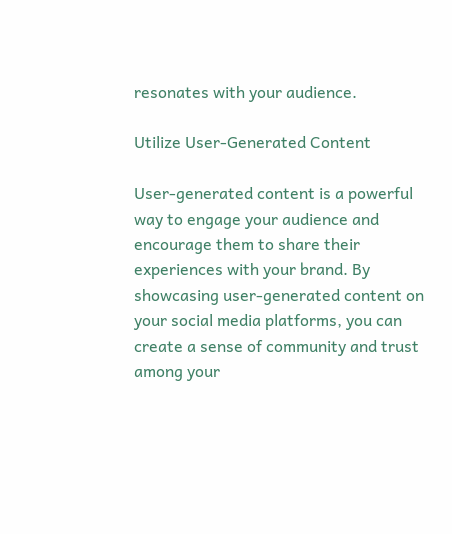resonates with your audience.

Utilize User-Generated Content

User-generated content is a powerful way to engage your audience and encourage them to share their experiences with your brand. By showcasing user-generated content on your social media platforms, you can create a sense of community and trust among your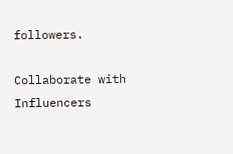followers.

Collaborate with Influencers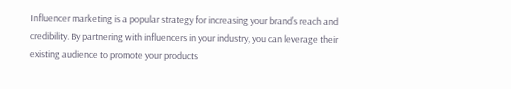Influencer marketing is a popular strategy for increasing your brand’s reach and credibility. By partnering with influencers in your industry, you can leverage their existing audience to promote your products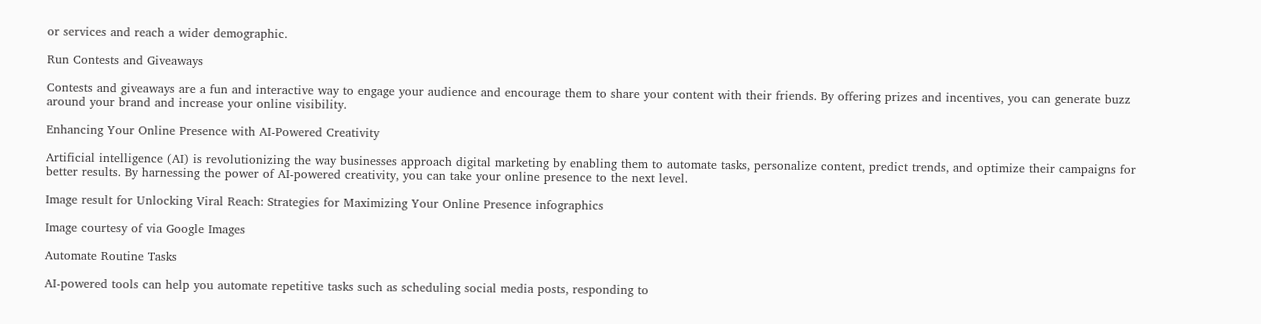or services and reach a wider demographic.

Run Contests and Giveaways

Contests and giveaways are a fun and interactive way to engage your audience and encourage them to share your content with their friends. By offering prizes and incentives, you can generate buzz around your brand and increase your online visibility.

Enhancing Your Online Presence with AI-Powered Creativity

Artificial intelligence (AI) is revolutionizing the way businesses approach digital marketing by enabling them to automate tasks, personalize content, predict trends, and optimize their campaigns for better results. By harnessing the power of AI-powered creativity, you can take your online presence to the next level.

Image result for Unlocking Viral Reach: Strategies for Maximizing Your Online Presence infographics

Image courtesy of via Google Images

Automate Routine Tasks

AI-powered tools can help you automate repetitive tasks such as scheduling social media posts, responding to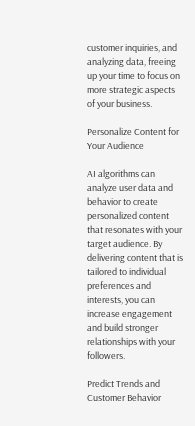customer inquiries, and analyzing data, freeing up your time to focus on more strategic aspects of your business.

Personalize Content for Your Audience

AI algorithms can analyze user data and behavior to create personalized content that resonates with your target audience. By delivering content that is tailored to individual preferences and interests, you can increase engagement and build stronger relationships with your followers.

Predict Trends and Customer Behavior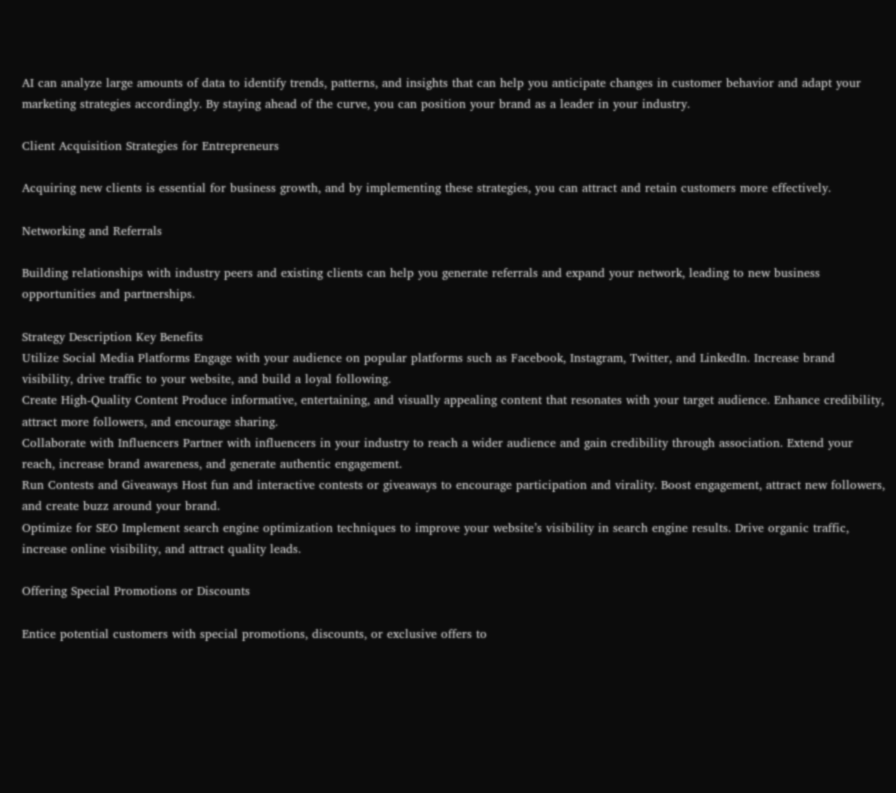AI can analyze large amounts of data to identify trends, patterns, and insights that can help you anticipate changes in customer behavior and adapt your marketing strategies accordingly. By staying ahead of the curve, you can position your brand as a leader in your industry.

Client Acquisition Strategies for Entrepreneurs

Acquiring new clients is essential for business growth, and by implementing these strategies, you can attract and retain customers more effectively.

Networking and Referrals

Building relationships with industry peers and existing clients can help you generate referrals and expand your network, leading to new business opportunities and partnerships.

Strategy Description Key Benefits
Utilize Social Media Platforms Engage with your audience on popular platforms such as Facebook, Instagram, Twitter, and LinkedIn. Increase brand visibility, drive traffic to your website, and build a loyal following.
Create High-Quality Content Produce informative, entertaining, and visually appealing content that resonates with your target audience. Enhance credibility, attract more followers, and encourage sharing.
Collaborate with Influencers Partner with influencers in your industry to reach a wider audience and gain credibility through association. Extend your reach, increase brand awareness, and generate authentic engagement.
Run Contests and Giveaways Host fun and interactive contests or giveaways to encourage participation and virality. Boost engagement, attract new followers, and create buzz around your brand.
Optimize for SEO Implement search engine optimization techniques to improve your website’s visibility in search engine results. Drive organic traffic, increase online visibility, and attract quality leads.

Offering Special Promotions or Discounts

Entice potential customers with special promotions, discounts, or exclusive offers to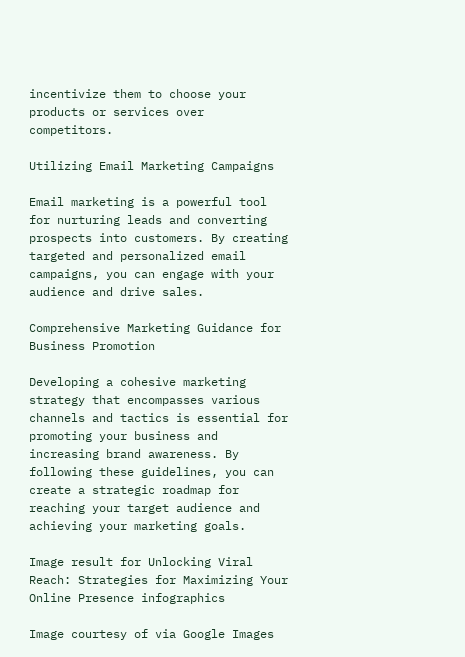incentivize them to choose your products or services over competitors.

Utilizing Email Marketing Campaigns

Email marketing is a powerful tool for nurturing leads and converting prospects into customers. By creating targeted and personalized email campaigns, you can engage with your audience and drive sales.

Comprehensive Marketing Guidance for Business Promotion

Developing a cohesive marketing strategy that encompasses various channels and tactics is essential for promoting your business and increasing brand awareness. By following these guidelines, you can create a strategic roadmap for reaching your target audience and achieving your marketing goals.

Image result for Unlocking Viral Reach: Strategies for Maximizing Your Online Presence infographics

Image courtesy of via Google Images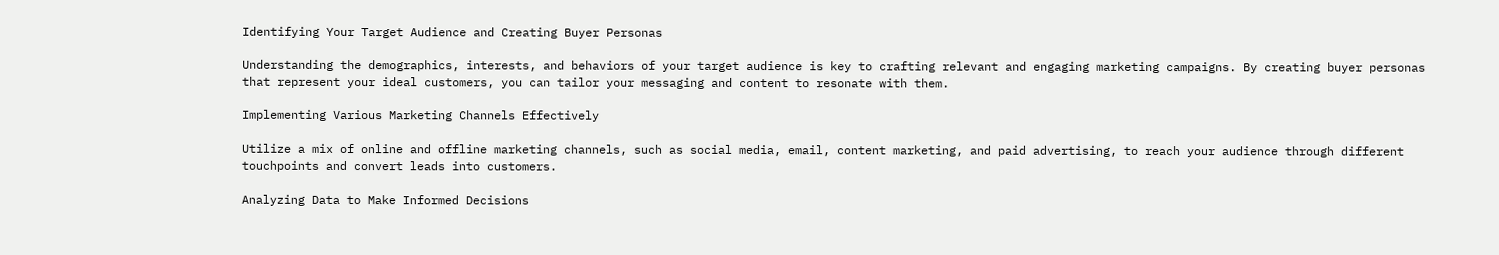Identifying Your Target Audience and Creating Buyer Personas

Understanding the demographics, interests, and behaviors of your target audience is key to crafting relevant and engaging marketing campaigns. By creating buyer personas that represent your ideal customers, you can tailor your messaging and content to resonate with them.

Implementing Various Marketing Channels Effectively

Utilize a mix of online and offline marketing channels, such as social media, email, content marketing, and paid advertising, to reach your audience through different touchpoints and convert leads into customers.

Analyzing Data to Make Informed Decisions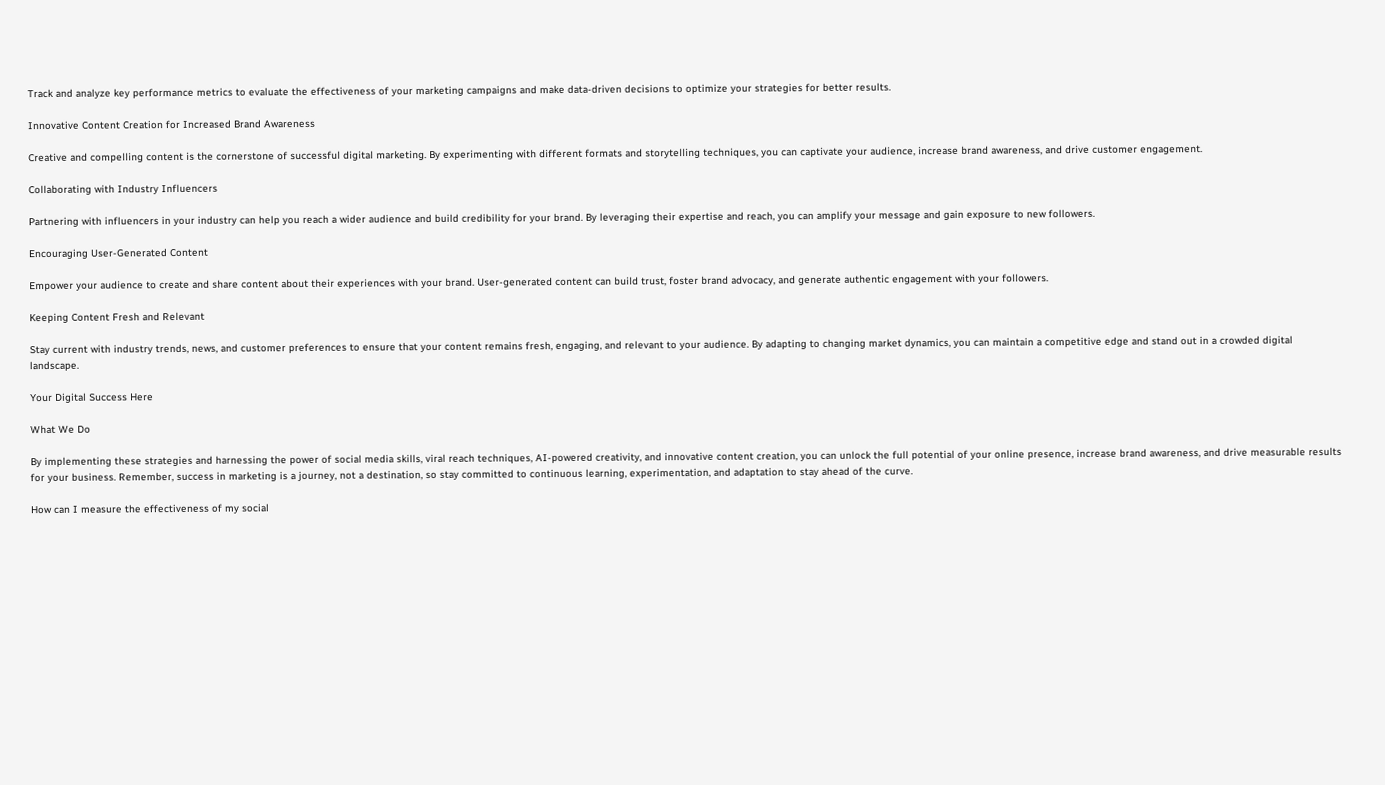Track and analyze key performance metrics to evaluate the effectiveness of your marketing campaigns and make data-driven decisions to optimize your strategies for better results.

Innovative Content Creation for Increased Brand Awareness

Creative and compelling content is the cornerstone of successful digital marketing. By experimenting with different formats and storytelling techniques, you can captivate your audience, increase brand awareness, and drive customer engagement.

Collaborating with Industry Influencers

Partnering with influencers in your industry can help you reach a wider audience and build credibility for your brand. By leveraging their expertise and reach, you can amplify your message and gain exposure to new followers.

Encouraging User-Generated Content

Empower your audience to create and share content about their experiences with your brand. User-generated content can build trust, foster brand advocacy, and generate authentic engagement with your followers.

Keeping Content Fresh and Relevant

Stay current with industry trends, news, and customer preferences to ensure that your content remains fresh, engaging, and relevant to your audience. By adapting to changing market dynamics, you can maintain a competitive edge and stand out in a crowded digital landscape.

Your Digital Success Here

What We Do

By implementing these strategies and harnessing the power of social media skills, viral reach techniques, AI-powered creativity, and innovative content creation, you can unlock the full potential of your online presence, increase brand awareness, and drive measurable results for your business. Remember, success in marketing is a journey, not a destination, so stay committed to continuous learning, experimentation, and adaptation to stay ahead of the curve.

How can I measure the effectiveness of my social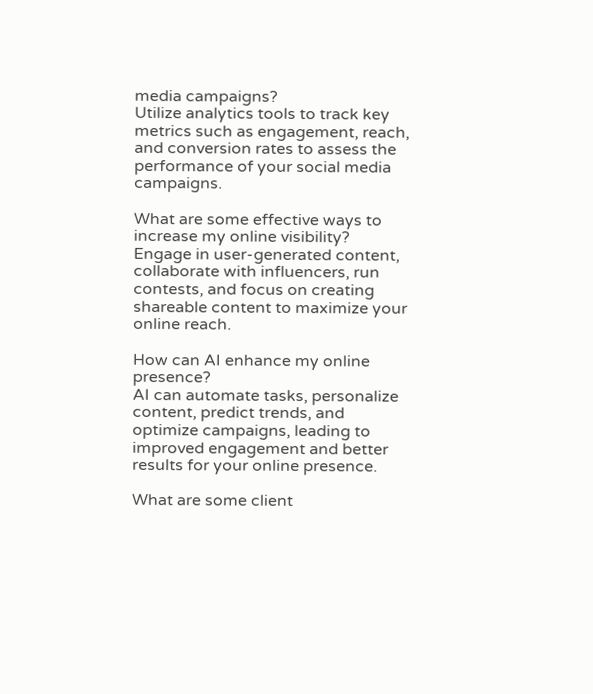media campaigns?
Utilize analytics tools to track key metrics such as engagement, reach, and conversion rates to assess the performance of your social media campaigns.

What are some effective ways to increase my online visibility?
Engage in user-generated content, collaborate with influencers, run contests, and focus on creating shareable content to maximize your online reach.

How can AI enhance my online presence?
AI can automate tasks, personalize content, predict trends, and optimize campaigns, leading to improved engagement and better results for your online presence.

What are some client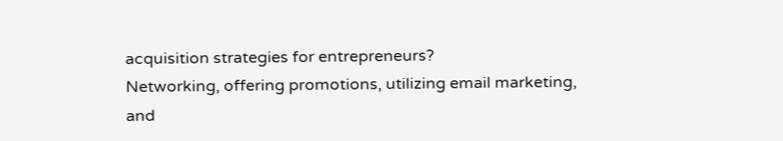acquisition strategies for entrepreneurs?
Networking, offering promotions, utilizing email marketing, and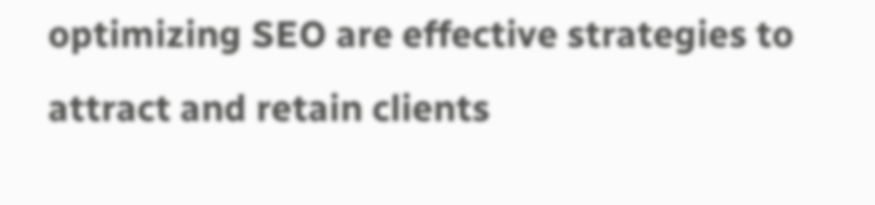optimizing SEO are effective strategies to attract and retain clients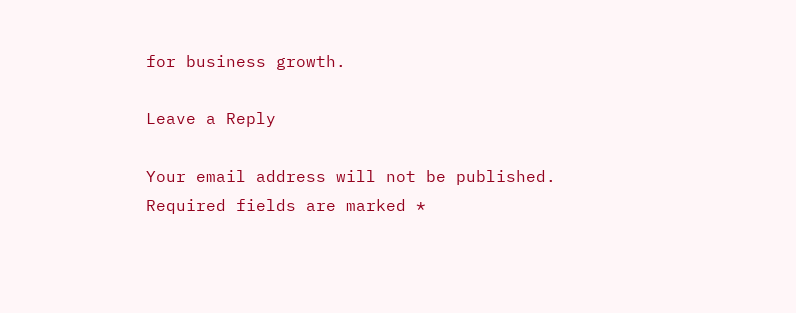for business growth.

Leave a Reply

Your email address will not be published. Required fields are marked *